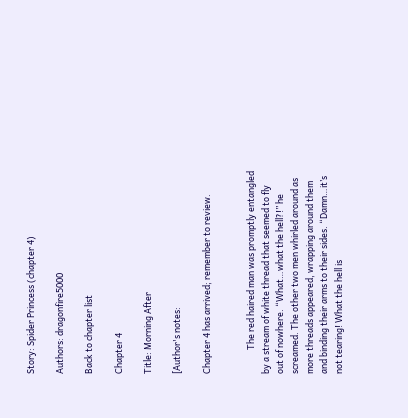Story: Spider Princess (chapter 4)

Authors: dragonfire5000

Back to chapter list

Chapter 4

Title: Morning After

[Author's notes:

Chapter 4 has arrived; remember to review.


            The red haired man was promptly entangled by a stream of white thread that seemed to fly out of nowhere. “What…what the hell?!” he screamed. The other two men whirled around as more threads appeared, wrapping around them and binding their arms to their sides. “Damn…it’s not tearing! What the hell is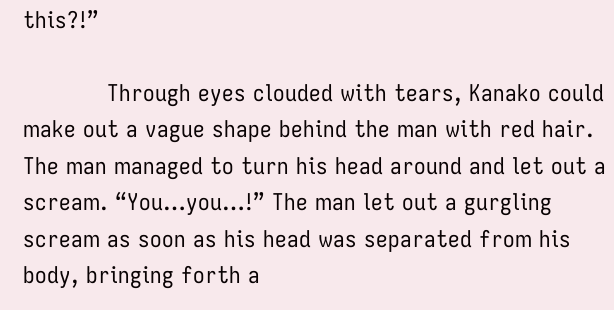this?!”

            Through eyes clouded with tears, Kanako could make out a vague shape behind the man with red hair. The man managed to turn his head around and let out a scream. “You…you…!” The man let out a gurgling scream as soon as his head was separated from his body, bringing forth a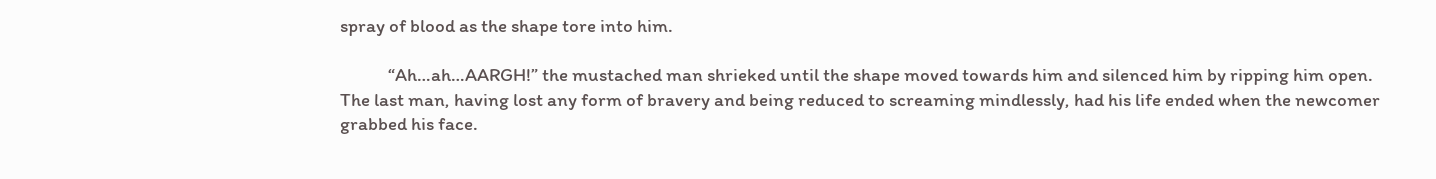spray of blood as the shape tore into him.

            “Ah…ah…AARGH!” the mustached man shrieked until the shape moved towards him and silenced him by ripping him open. The last man, having lost any form of bravery and being reduced to screaming mindlessly, had his life ended when the newcomer grabbed his face.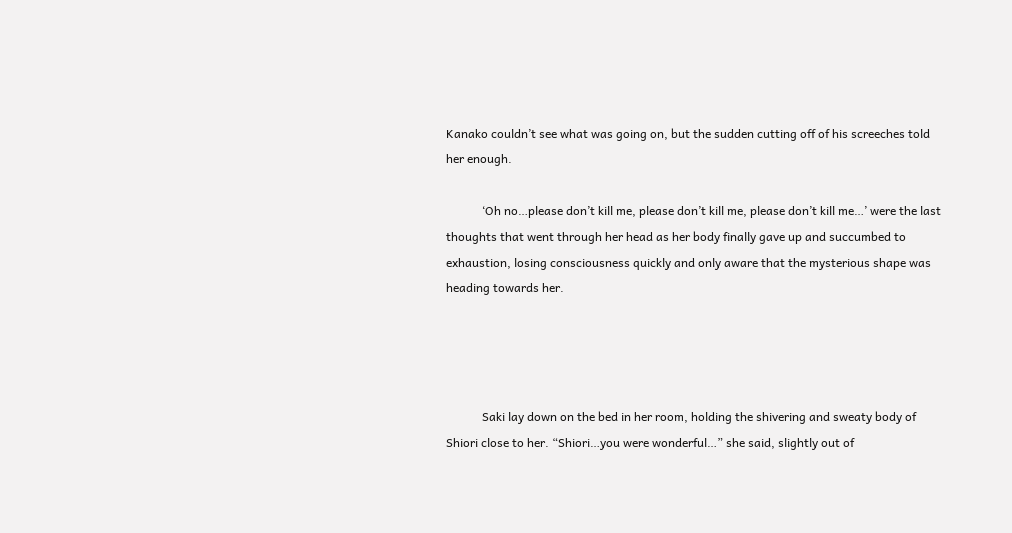Kanako couldn’t see what was going on, but the sudden cutting off of his screeches told her enough.

            ‘Oh no…please don’t kill me, please don’t kill me, please don’t kill me…’ were the last thoughts that went through her head as her body finally gave up and succumbed to exhaustion, losing consciousness quickly and only aware that the mysterious shape was heading towards her.




            Saki lay down on the bed in her room, holding the shivering and sweaty body of Shiori close to her. “Shiori…you were wonderful…” she said, slightly out of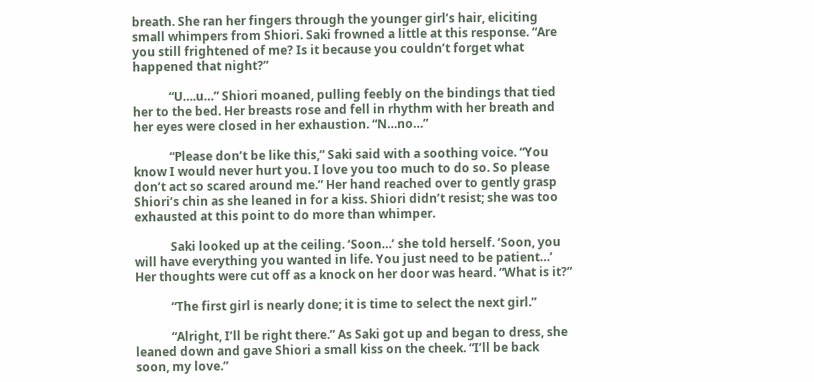breath. She ran her fingers through the younger girl’s hair, eliciting small whimpers from Shiori. Saki frowned a little at this response. “Are you still frightened of me? Is it because you couldn’t forget what happened that night?”

            “U….u…” Shiori moaned, pulling feebly on the bindings that tied her to the bed. Her breasts rose and fell in rhythm with her breath and her eyes were closed in her exhaustion. “N…no…”

            “Please don’t be like this,” Saki said with a soothing voice. “You know I would never hurt you. I love you too much to do so. So please don’t act so scared around me.” Her hand reached over to gently grasp Shiori’s chin as she leaned in for a kiss. Shiori didn’t resist; she was too exhausted at this point to do more than whimper.

            Saki looked up at the ceiling. ‘Soon…’ she told herself. ‘Soon, you will have everything you wanted in life. You just need to be patient…’ Her thoughts were cut off as a knock on her door was heard. “What is it?”

            “The first girl is nearly done; it is time to select the next girl.”

            “Alright, I’ll be right there.” As Saki got up and began to dress, she leaned down and gave Shiori a small kiss on the cheek. “I’ll be back soon, my love.”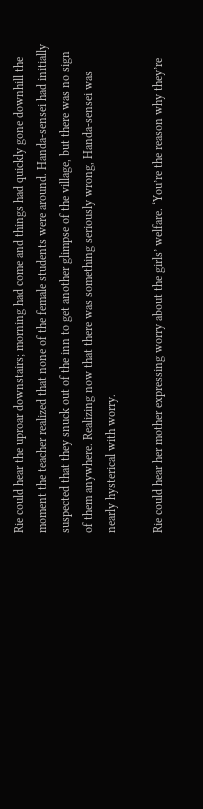Rie could hear the uproar downstairs; morning had come and things had quickly gone downhill the moment the teacher realized that none of the female students were around. Handa-sensei had initially suspected that they snuck out of the inn to get another glimpse of the village, but there was no sign of them anywhere. Realizing now that there was something seriously wrong, Handa-sensei was nearly hysterical with worry.

Rie could hear her mother expressing worry about the girls’ welfare. ‘You’re the reason why they’re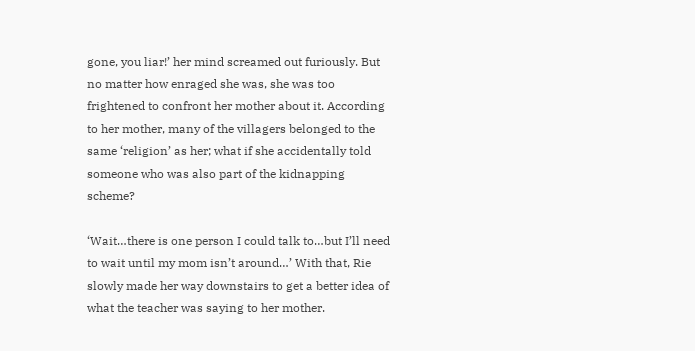gone, you liar!’ her mind screamed out furiously. But no matter how enraged she was, she was too frightened to confront her mother about it. According to her mother, many of the villagers belonged to the same ‘religion’ as her; what if she accidentally told someone who was also part of the kidnapping scheme?

‘Wait…there is one person I could talk to…but I’ll need to wait until my mom isn’t around…’ With that, Rie slowly made her way downstairs to get a better idea of what the teacher was saying to her mother.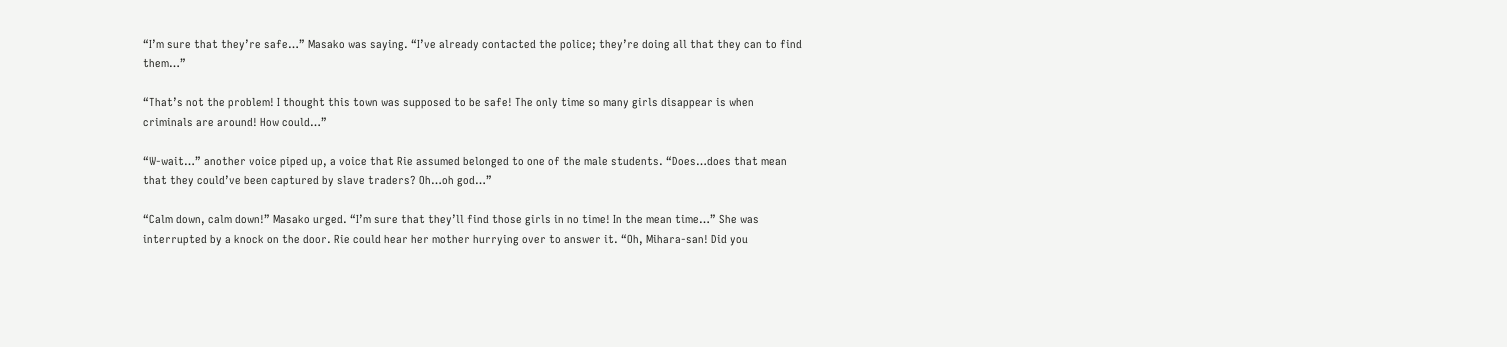“I’m sure that they’re safe…” Masako was saying. “I’ve already contacted the police; they’re doing all that they can to find them…”

“That’s not the problem! I thought this town was supposed to be safe! The only time so many girls disappear is when criminals are around! How could…”

“W-wait…” another voice piped up, a voice that Rie assumed belonged to one of the male students. “Does…does that mean that they could’ve been captured by slave traders? Oh…oh god…”

“Calm down, calm down!” Masako urged. “I’m sure that they’ll find those girls in no time! In the mean time…” She was interrupted by a knock on the door. Rie could hear her mother hurrying over to answer it. “Oh, Mihara-san! Did you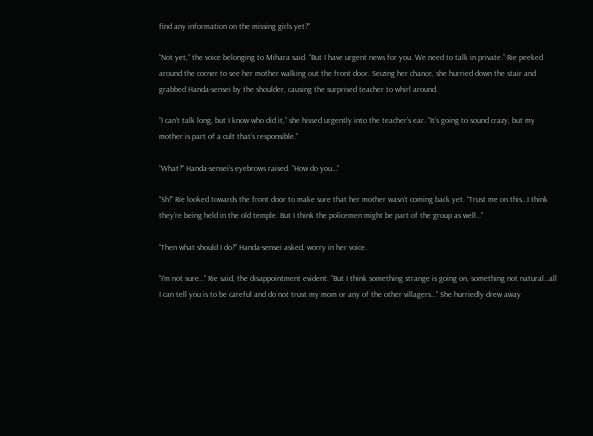find any information on the missing girls yet?”

“Not yet,” the voice belonging to Mihara said. “But I have urgent news for you. We need to talk in private.” Rie peeked around the corner to see her mother walking out the front door. Seizing her chance, she hurried down the stair and grabbed Handa-sensei by the shoulder, causing the surprised teacher to whirl around.

“I can’t talk long, but I know who did it,” she hissed urgently into the teacher’s ear. “It’s going to sound crazy, but my mother is part of a cult that’s responsible.”

“What?” Handa-sensei’s eyebrows raised. “How do you…”

“Sh!” Rie looked towards the front door to make sure that her mother wasn’t coming back yet. “Trust me on this…I think they’re being held in the old temple. But I think the policemen might be part of the group as well…”

“Then what should I do?” Handa-sensei asked, worry in her voice.

“I’m not sure…” Rie said, the disappointment evident. “But I think something strange is going on, something not natural…all I can tell you is to be careful and do not trust my mom or any of the other villagers…” She hurriedly drew away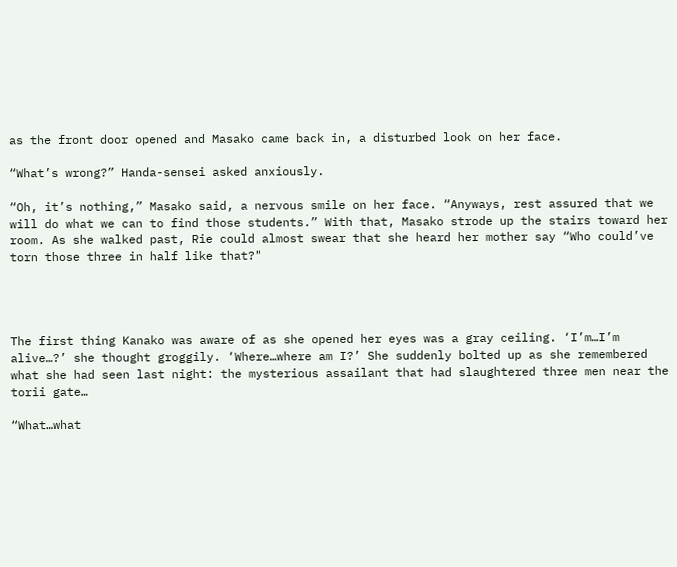as the front door opened and Masako came back in, a disturbed look on her face.

“What’s wrong?” Handa-sensei asked anxiously.

“Oh, it’s nothing,” Masako said, a nervous smile on her face. “Anyways, rest assured that we will do what we can to find those students.” With that, Masako strode up the stairs toward her room. As she walked past, Rie could almost swear that she heard her mother say “Who could’ve torn those three in half like that?"




The first thing Kanako was aware of as she opened her eyes was a gray ceiling. ‘I’m…I’m alive…?’ she thought groggily. ‘Where…where am I?’ She suddenly bolted up as she remembered what she had seen last night: the mysterious assailant that had slaughtered three men near the torii gate…

“What…what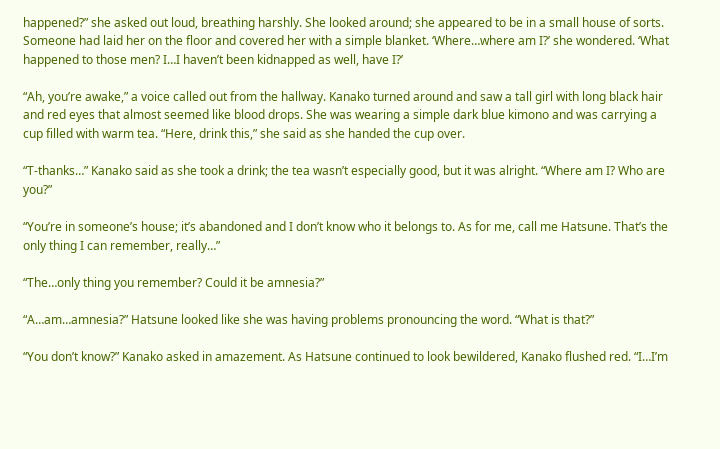happened?” she asked out loud, breathing harshly. She looked around; she appeared to be in a small house of sorts. Someone had laid her on the floor and covered her with a simple blanket. ‘Where…where am I?’ she wondered. ‘What happened to those men? I…I haven’t been kidnapped as well, have I?’

“Ah, you’re awake,” a voice called out from the hallway. Kanako turned around and saw a tall girl with long black hair and red eyes that almost seemed like blood drops. She was wearing a simple dark blue kimono and was carrying a cup filled with warm tea. “Here, drink this,” she said as she handed the cup over.

“T-thanks…” Kanako said as she took a drink; the tea wasn’t especially good, but it was alright. “Where am I? Who are you?”

“You’re in someone’s house; it’s abandoned and I don’t know who it belongs to. As for me, call me Hatsune. That’s the only thing I can remember, really…”

“The…only thing you remember? Could it be amnesia?”

“A…am…amnesia?” Hatsune looked like she was having problems pronouncing the word. “What is that?”

“You don’t know?” Kanako asked in amazement. As Hatsune continued to look bewildered, Kanako flushed red. “I…I’m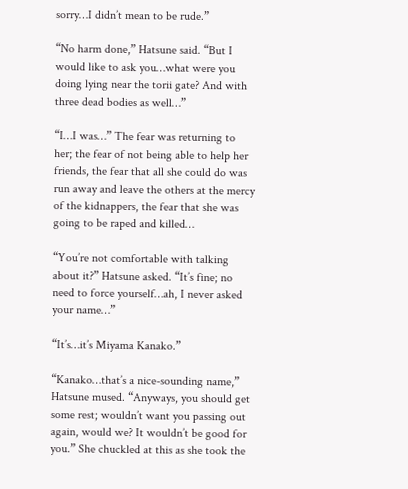sorry…I didn’t mean to be rude.”

“No harm done,” Hatsune said. “But I would like to ask you…what were you doing lying near the torii gate? And with three dead bodies as well…”

“I…I was…” The fear was returning to her; the fear of not being able to help her friends, the fear that all she could do was run away and leave the others at the mercy of the kidnappers, the fear that she was going to be raped and killed…

“You’re not comfortable with talking about it?” Hatsune asked. “It’s fine; no need to force yourself…ah, I never asked your name…”

“It’s…it’s Miyama Kanako.”

“Kanako…that’s a nice-sounding name,” Hatsune mused. “Anyways, you should get some rest; wouldn’t want you passing out again, would we? It wouldn’t be good for you.” She chuckled at this as she took the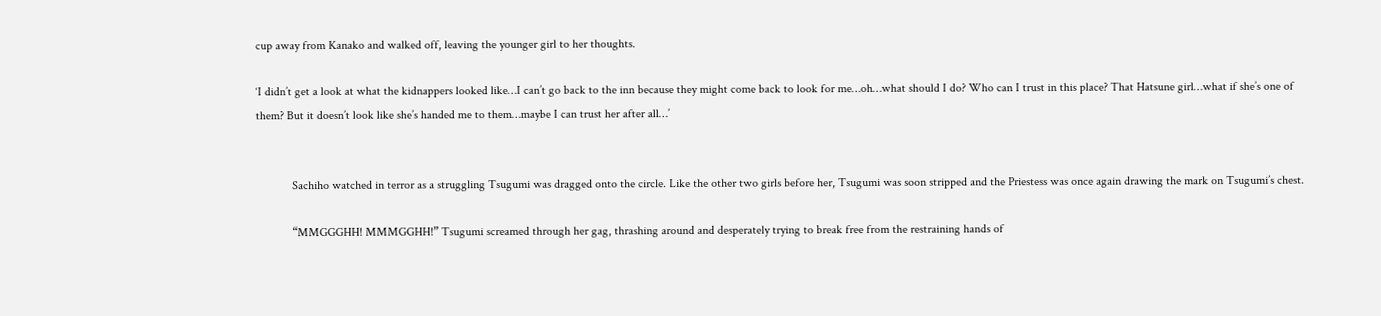cup away from Kanako and walked off, leaving the younger girl to her thoughts.

‘I didn’t get a look at what the kidnappers looked like…I can’t go back to the inn because they might come back to look for me…oh…what should I do? Who can I trust in this place? That Hatsune girl…what if she’s one of them? But it doesn’t look like she’s handed me to them…maybe I can trust her after all…’


            Sachiho watched in terror as a struggling Tsugumi was dragged onto the circle. Like the other two girls before her, Tsugumi was soon stripped and the Priestess was once again drawing the mark on Tsugumi’s chest.

            “MMGGGHH! MMMGGHH!” Tsugumi screamed through her gag, thrashing around and desperately trying to break free from the restraining hands of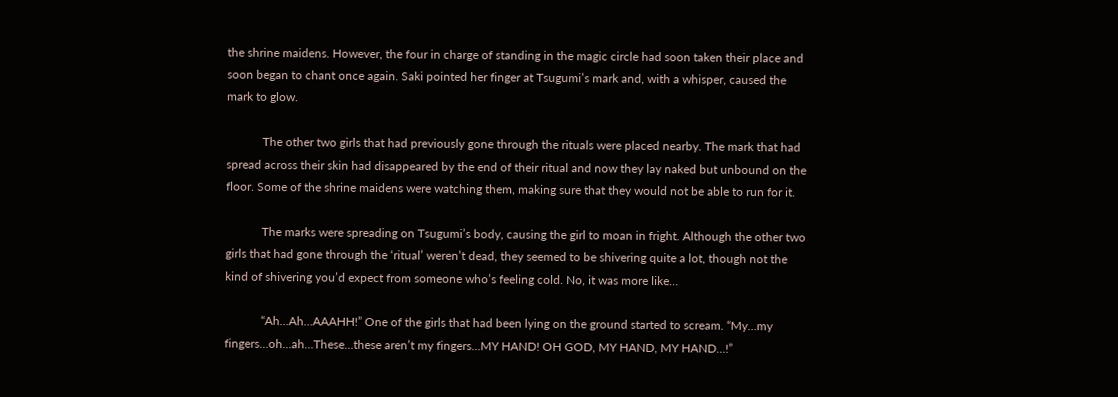the shrine maidens. However, the four in charge of standing in the magic circle had soon taken their place and soon began to chant once again. Saki pointed her finger at Tsugumi’s mark and, with a whisper, caused the mark to glow.

            The other two girls that had previously gone through the rituals were placed nearby. The mark that had spread across their skin had disappeared by the end of their ritual and now they lay naked but unbound on the floor. Some of the shrine maidens were watching them, making sure that they would not be able to run for it.

            The marks were spreading on Tsugumi’s body, causing the girl to moan in fright. Although the other two girls that had gone through the ‘ritual’ weren’t dead, they seemed to be shivering quite a lot, though not the kind of shivering you’d expect from someone who’s feeling cold. No, it was more like…

            “Ah…Ah…AAAHH!” One of the girls that had been lying on the ground started to scream. “My…my fingers…oh…ah…These…these aren’t my fingers…MY HAND! OH GOD, MY HAND, MY HAND…!”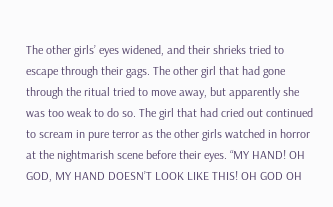The other girls’ eyes widened, and their shrieks tried to escape through their gags. The other girl that had gone through the ritual tried to move away, but apparently she was too weak to do so. The girl that had cried out continued to scream in pure terror as the other girls watched in horror at the nightmarish scene before their eyes. “MY HAND! OH GOD, MY HAND DOESN’T LOOK LIKE THIS! OH GOD OH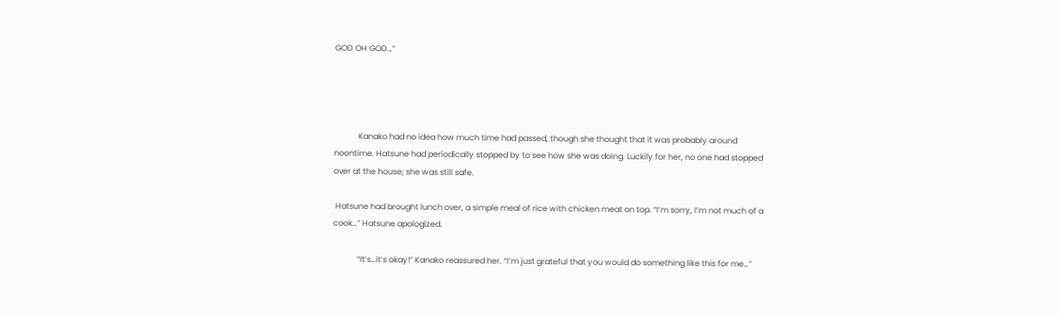GOD OH GOD…”




            Kanako had no idea how much time had passed, though she thought that it was probably around noontime. Hatsune had periodically stopped by to see how she was doing. Luckily for her, no one had stopped over at the house; she was still safe.

 Hatsune had brought lunch over, a simple meal of rice with chicken meat on top. “I’m sorry, I’m not much of a cook…” Hatsune apologized.

            “It’s…it’s okay!” Kanako reassured her. “I’m just grateful that you would do something like this for me…”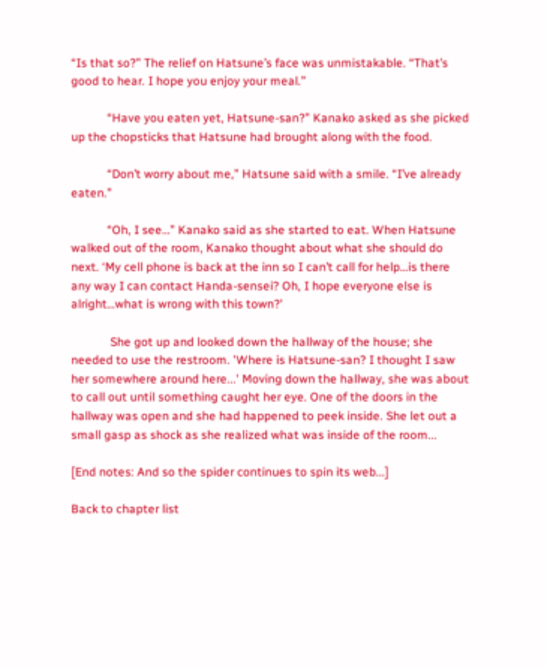“Is that so?” The relief on Hatsune’s face was unmistakable. “That’s good to hear. I hope you enjoy your meal.”

            “Have you eaten yet, Hatsune-san?” Kanako asked as she picked up the chopsticks that Hatsune had brought along with the food.

            “Don’t worry about me,” Hatsune said with a smile. “I’ve already eaten.”

            “Oh, I see…” Kanako said as she started to eat. When Hatsune walked out of the room, Kanako thought about what she should do next. ‘My cell phone is back at the inn so I can’t call for help…is there any way I can contact Handa-sensei? Oh, I hope everyone else is alright…what is wrong with this town?'

             She got up and looked down the hallway of the house; she needed to use the restroom. 'Where is Hatsune-san? I thought I saw her somewhere around here...' Moving down the hallway, she was about to call out until something caught her eye. One of the doors in the hallway was open and she had happened to peek inside. She let out a small gasp as shock as she realized what was inside of the room...

[End notes: And so the spider continues to spin its web...]

Back to chapter list